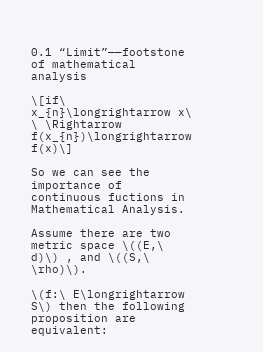0.1 “Limit”——footstone of mathematical analysis

\[if\ x_{n}\longrightarrow x\ \ \Rightarrow f(x_{n})\longrightarrow f(x)\]

So we can see the importance of continuous fuctions in Mathematical Analysis.

Assume there are two metric space \((E,\ d)\) , and \((S,\ \rho)\).

\(f:\ E\longrightarrow S\) then the following proposition are equivalent: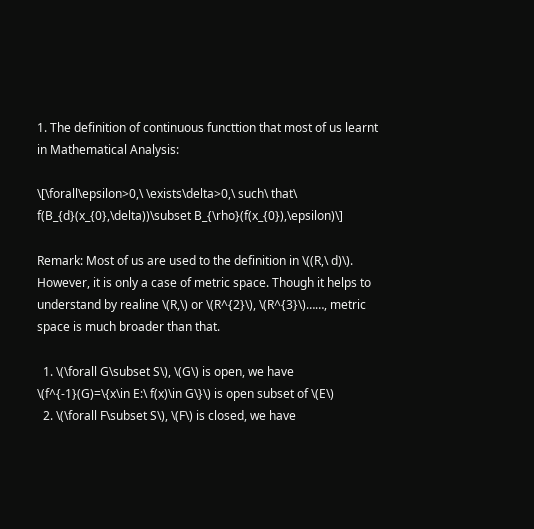1. The definition of continuous functtion that most of us learnt in Mathematical Analysis:

\[\forall\epsilon>0,\ \exists\delta>0,\ such\ that\ f(B_{d}(x_{0},\delta))\subset B_{\rho}(f(x_{0}),\epsilon)\]

Remark: Most of us are used to the definition in \((R,\ d)\). However, it is only a case of metric space. Though it helps to understand by realine \(R,\) or \(R^{2}\), \(R^{3}\)……, metric space is much broader than that.

  1. \(\forall G\subset S\), \(G\) is open, we have \(f^{-1}(G)=\{x\in E:\ f(x)\in G\}\) is open subset of \(E\)
  2. \(\forall F\subset S\), \(F\) is closed, we have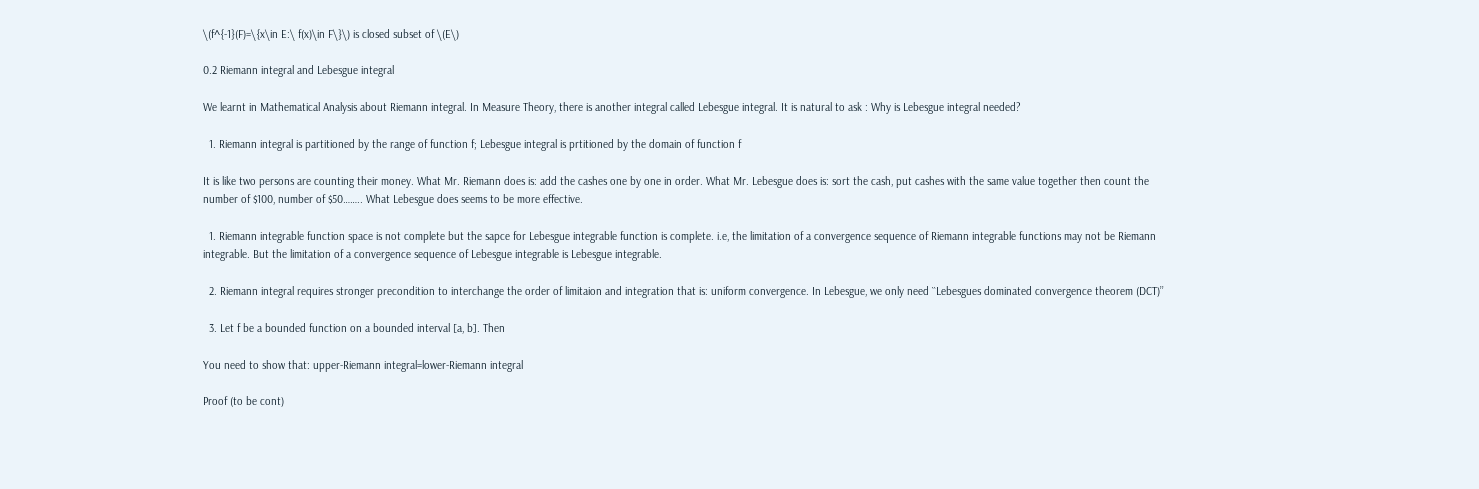\(f^{-1}(F)=\{x\in E:\ f(x)\in F\}\) is closed subset of \(E\)

0.2 Riemann integral and Lebesgue integral

We learnt in Mathematical Analysis about Riemann integral. In Measure Theory, there is another integral called Lebesgue integral. It is natural to ask : Why is Lebesgue integral needed?

  1. Riemann integral is partitioned by the range of function f; Lebesgue integral is prtitioned by the domain of function f

It is like two persons are counting their money. What Mr. Riemann does is: add the cashes one by one in order. What Mr. Lebesgue does is: sort the cash, put cashes with the same value together then count the number of $100, number of $50…….. What Lebesgue does seems to be more effective.

  1. Riemann integrable function space is not complete but the sapce for Lebesgue integrable function is complete. i.e, the limitation of a convergence sequence of Riemann integrable functions may not be Riemann integrable. But the limitation of a convergence sequence of Lebesgue integrable is Lebesgue integrable.

  2. Riemann integral requires stronger precondition to interchange the order of limitaion and integration that is: uniform convergence. In Lebesgue, we only need ``Lebesgues dominated convergence theorem (DCT)’’

  3. Let f be a bounded function on a bounded interval [a, b]. Then

You need to show that: upper-Riemann integral=lower-Riemann integral

Proof (to be cont)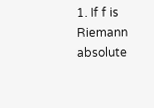1. If f is Riemann absolute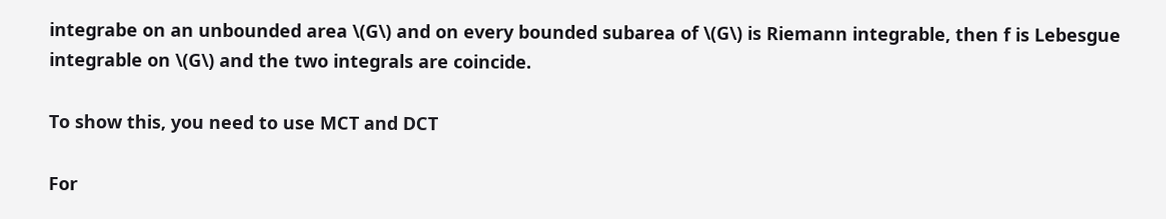integrabe on an unbounded area \(G\) and on every bounded subarea of \(G\) is Riemann integrable, then f is Lebesgue integrable on \(G\) and the two integrals are coincide.

To show this, you need to use MCT and DCT

For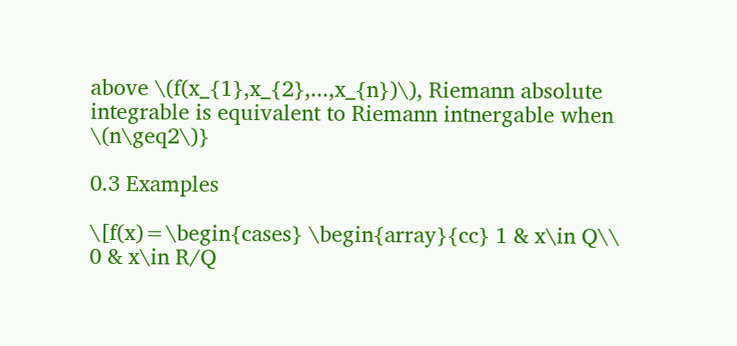above \(f(x_{1},x_{2},...,x_{n})\), Riemann absolute integrable is equivalent to Riemann intnergable when \(n\geq2\)}

0.3 Examples

\[f(x)=\begin{cases} \begin{array}{cc} 1 & x\in Q\\ 0 & x\in R/Q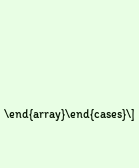\end{array}\end{cases}\]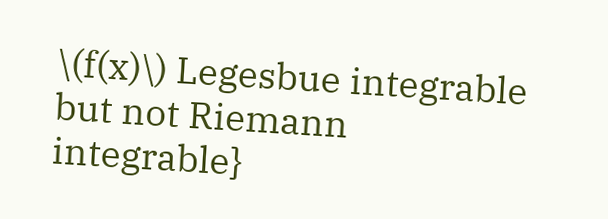\(f(x)\) Legesbue integrable but not Riemann integrable}